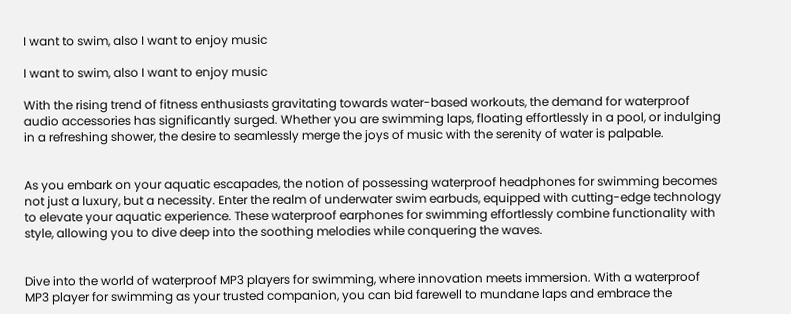I want to swim, also I want to enjoy music

I want to swim, also I want to enjoy music

With the rising trend of fitness enthusiasts gravitating towards water-based workouts, the demand for waterproof audio accessories has significantly surged. Whether you are swimming laps, floating effortlessly in a pool, or indulging in a refreshing shower, the desire to seamlessly merge the joys of music with the serenity of water is palpable.


As you embark on your aquatic escapades, the notion of possessing waterproof headphones for swimming becomes not just a luxury, but a necessity. Enter the realm of underwater swim earbuds, equipped with cutting-edge technology to elevate your aquatic experience. These waterproof earphones for swimming effortlessly combine functionality with style, allowing you to dive deep into the soothing melodies while conquering the waves.


Dive into the world of waterproof MP3 players for swimming, where innovation meets immersion. With a waterproof MP3 player for swimming as your trusted companion, you can bid farewell to mundane laps and embrace the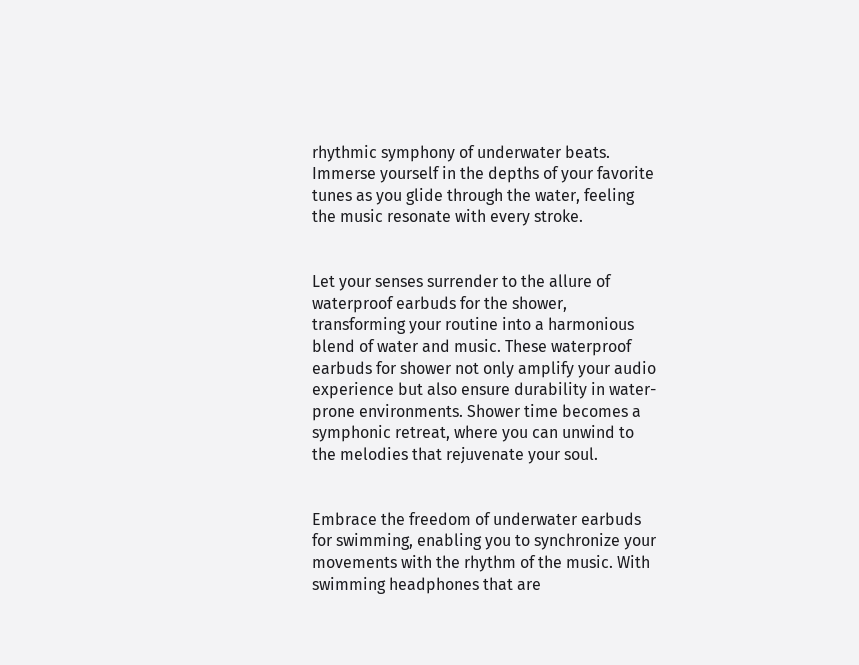rhythmic symphony of underwater beats. Immerse yourself in the depths of your favorite tunes as you glide through the water, feeling the music resonate with every stroke.


Let your senses surrender to the allure of waterproof earbuds for the shower, transforming your routine into a harmonious blend of water and music. These waterproof earbuds for shower not only amplify your audio experience but also ensure durability in water-prone environments. Shower time becomes a symphonic retreat, where you can unwind to the melodies that rejuvenate your soul.


Embrace the freedom of underwater earbuds for swimming, enabling you to synchronize your movements with the rhythm of the music. With swimming headphones that are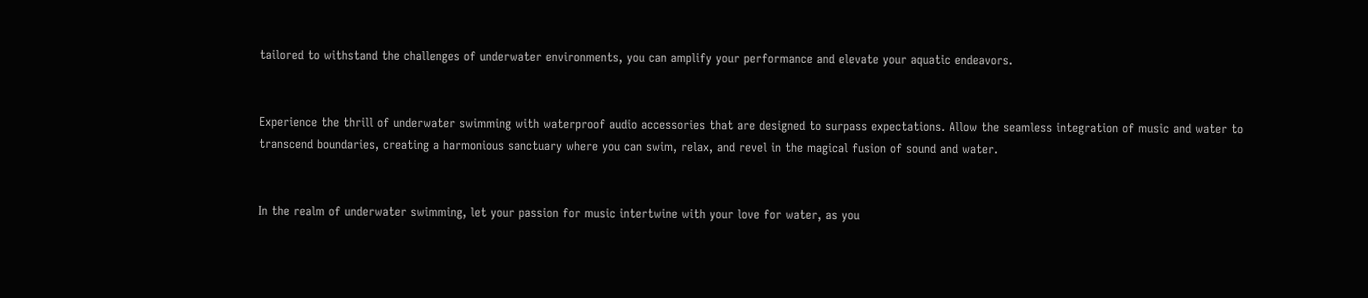tailored to withstand the challenges of underwater environments, you can amplify your performance and elevate your aquatic endeavors.


Experience the thrill of underwater swimming with waterproof audio accessories that are designed to surpass expectations. Allow the seamless integration of music and water to transcend boundaries, creating a harmonious sanctuary where you can swim, relax, and revel in the magical fusion of sound and water.


In the realm of underwater swimming, let your passion for music intertwine with your love for water, as you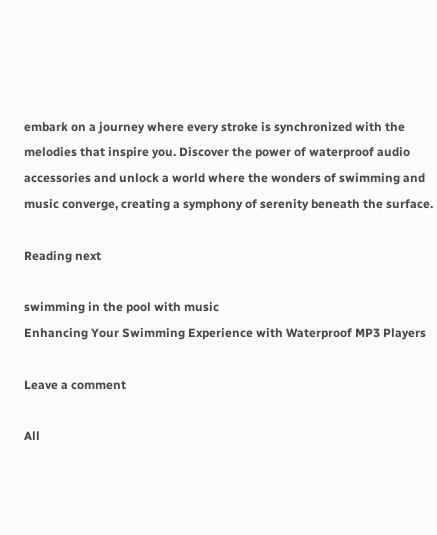embark on a journey where every stroke is synchronized with the melodies that inspire you. Discover the power of waterproof audio accessories and unlock a world where the wonders of swimming and music converge, creating a symphony of serenity beneath the surface.

Reading next

swimming in the pool with music
Enhancing Your Swimming Experience with Waterproof MP3 Players

Leave a comment

All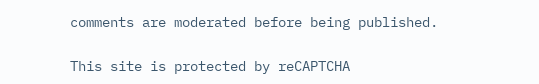comments are moderated before being published.

This site is protected by reCAPTCHA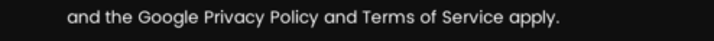and the Google Privacy Policy and Terms of Service apply.